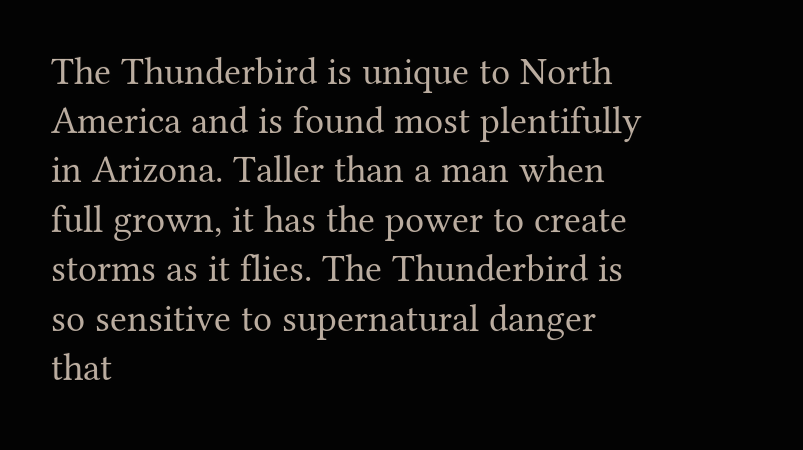The Thunderbird is unique to North America and is found most plentifully in Arizona. Taller than a man when full grown, it has the power to create storms as it flies. The Thunderbird is so sensitive to supernatural danger that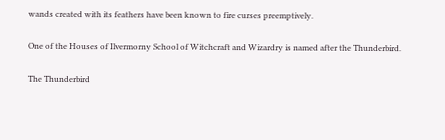wands created with its feathers have been known to fire curses preemptively.

One of the Houses of Ilvermorny School of Witchcraft and Wizardry is named after the Thunderbird.

The Thunderbird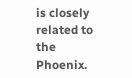is closely related to the Phoenix.